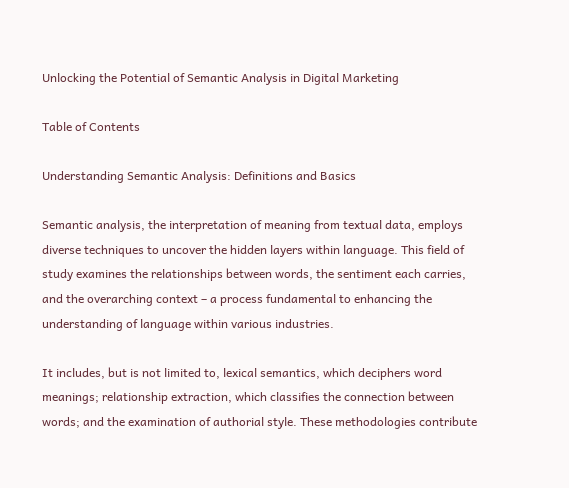Unlocking the Potential of Semantic Analysis in Digital Marketing

Table of Contents

Understanding Semantic Analysis: Definitions and Basics

Semantic analysis, the interpretation of meaning from textual data, employs diverse techniques to uncover the hidden layers within language. This field of study examines the relationships between words, the sentiment each carries, and the overarching context – a process fundamental to enhancing the understanding of language within various industries.

It includes, but is not limited to, lexical semantics, which deciphers word meanings; relationship extraction, which classifies the connection between words; and the examination of authorial style. These methodologies contribute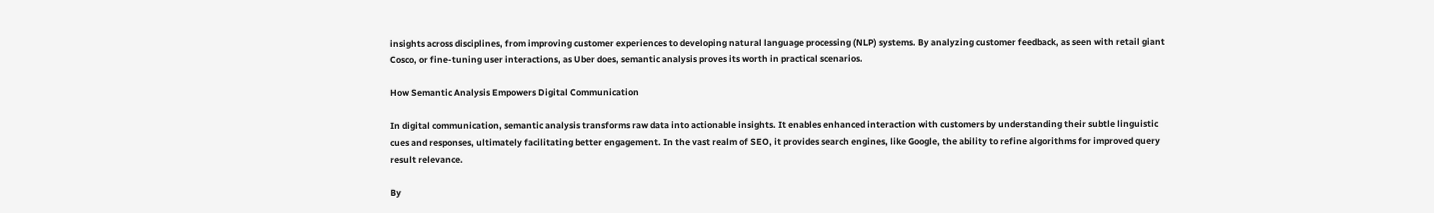insights across disciplines, from improving customer experiences to developing natural language processing (NLP) systems. By analyzing customer feedback, as seen with retail giant Cosco, or fine-tuning user interactions, as Uber does, semantic analysis proves its worth in practical scenarios.

How Semantic Analysis Empowers Digital Communication

In digital communication, semantic analysis transforms raw data into actionable insights. It enables enhanced interaction with customers by understanding their subtle linguistic cues and responses, ultimately facilitating better engagement. In the vast realm of SEO, it provides search engines, like Google, the ability to refine algorithms for improved query result relevance.

By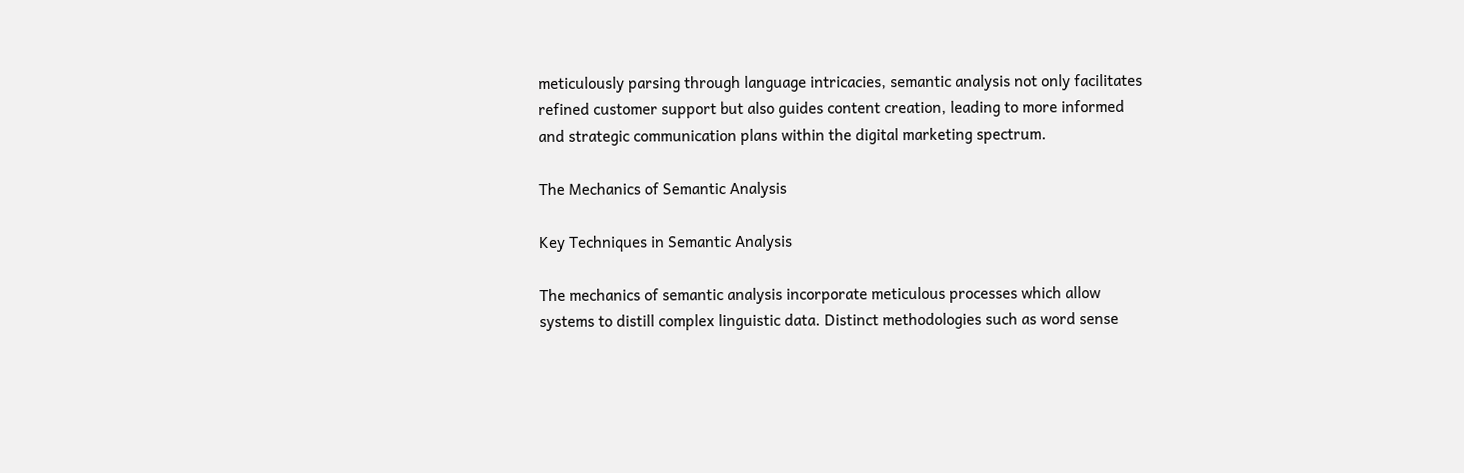meticulously parsing through language intricacies, semantic analysis not only facilitates refined customer support but also guides content creation, leading to more informed and strategic communication plans within the digital marketing spectrum.

The Mechanics of Semantic Analysis

Key Techniques in Semantic Analysis

The mechanics of semantic analysis incorporate meticulous processes which allow systems to distill complex linguistic data. Distinct methodologies such as word sense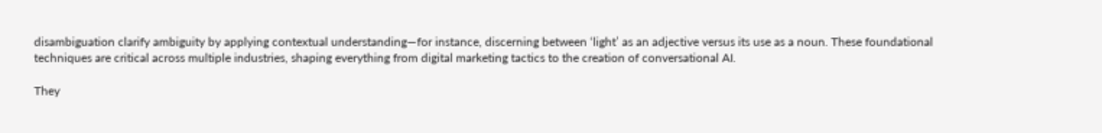disambiguation clarify ambiguity by applying contextual understanding—for instance, discerning between ‘light’ as an adjective versus its use as a noun. These foundational techniques are critical across multiple industries, shaping everything from digital marketing tactics to the creation of conversational AI.

They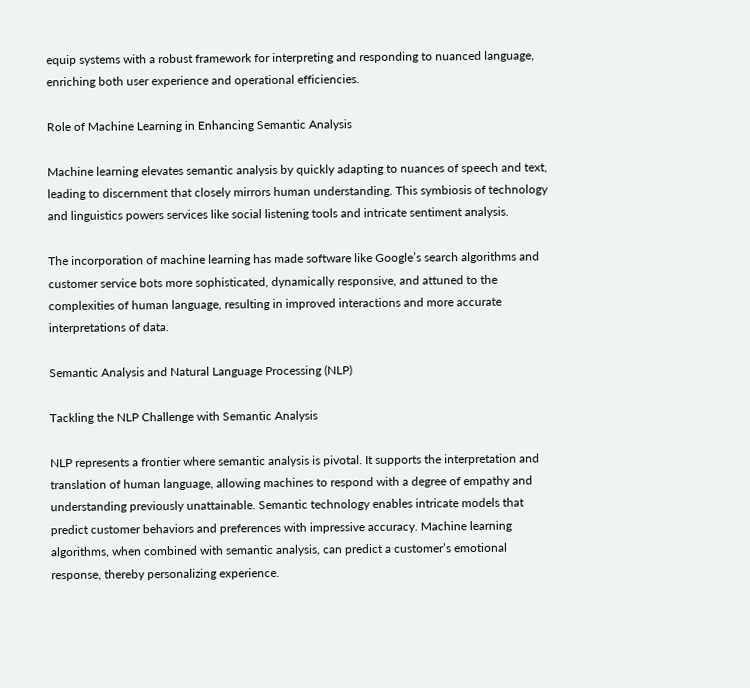equip systems with a robust framework for interpreting and responding to nuanced language, enriching both user experience and operational efficiencies.

Role of Machine Learning in Enhancing Semantic Analysis

Machine learning elevates semantic analysis by quickly adapting to nuances of speech and text, leading to discernment that closely mirrors human understanding. This symbiosis of technology and linguistics powers services like social listening tools and intricate sentiment analysis.

The incorporation of machine learning has made software like Google’s search algorithms and customer service bots more sophisticated, dynamically responsive, and attuned to the complexities of human language, resulting in improved interactions and more accurate interpretations of data.

Semantic Analysis and Natural Language Processing (NLP)

Tackling the NLP Challenge with Semantic Analysis

NLP represents a frontier where semantic analysis is pivotal. It supports the interpretation and translation of human language, allowing machines to respond with a degree of empathy and understanding previously unattainable. Semantic technology enables intricate models that predict customer behaviors and preferences with impressive accuracy. Machine learning algorithms, when combined with semantic analysis, can predict a customer’s emotional response, thereby personalizing experience.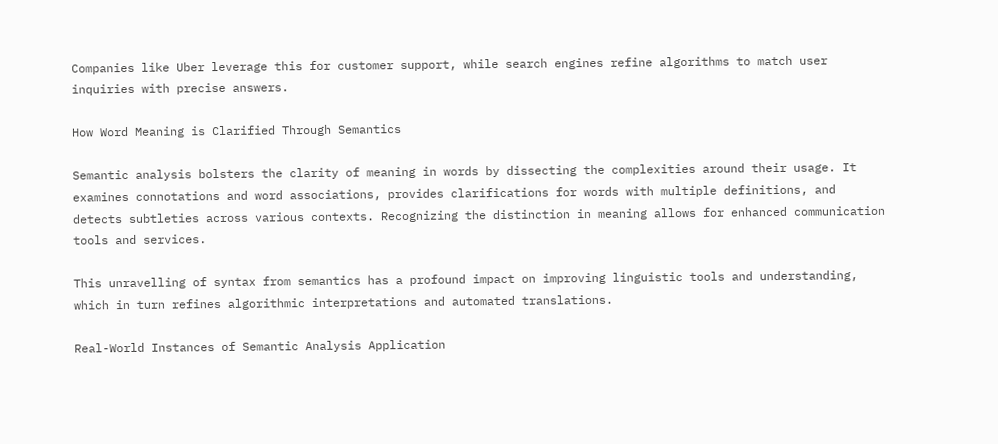Companies like Uber leverage this for customer support, while search engines refine algorithms to match user inquiries with precise answers.

How Word Meaning is Clarified Through Semantics

Semantic analysis bolsters the clarity of meaning in words by dissecting the complexities around their usage. It examines connotations and word associations, provides clarifications for words with multiple definitions, and detects subtleties across various contexts. Recognizing the distinction in meaning allows for enhanced communication tools and services.

This unravelling of syntax from semantics has a profound impact on improving linguistic tools and understanding, which in turn refines algorithmic interpretations and automated translations.

Real-World Instances of Semantic Analysis Application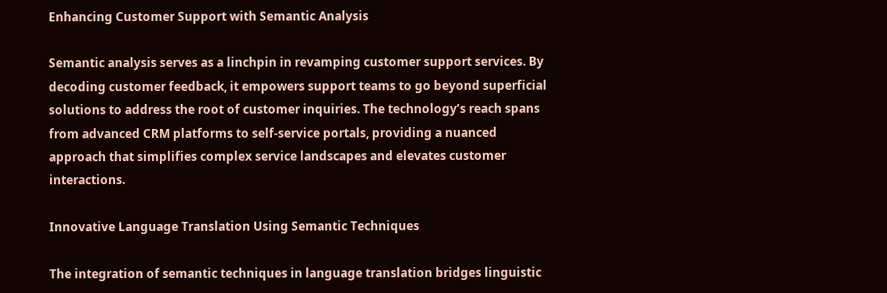Enhancing Customer Support with Semantic Analysis

Semantic analysis serves as a linchpin in revamping customer support services. By decoding customer feedback, it empowers support teams to go beyond superficial solutions to address the root of customer inquiries. The technology’s reach spans from advanced CRM platforms to self-service portals, providing a nuanced approach that simplifies complex service landscapes and elevates customer interactions.

Innovative Language Translation Using Semantic Techniques

The integration of semantic techniques in language translation bridges linguistic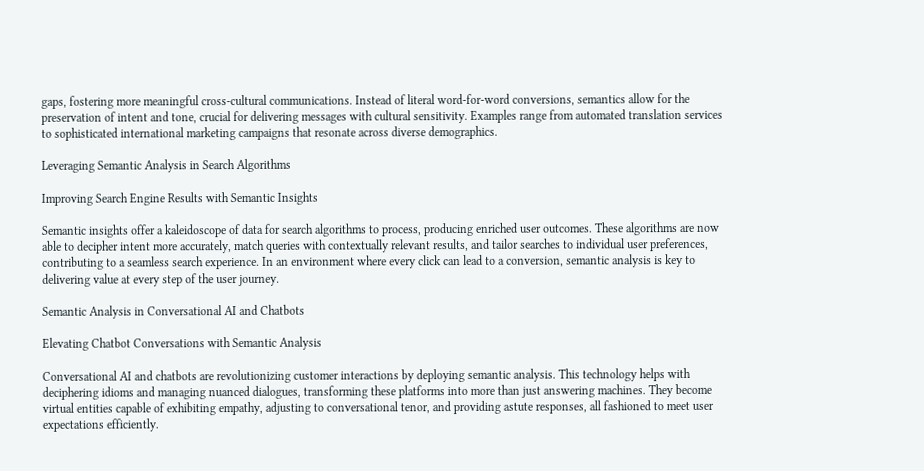gaps, fostering more meaningful cross-cultural communications. Instead of literal word-for-word conversions, semantics allow for the preservation of intent and tone, crucial for delivering messages with cultural sensitivity. Examples range from automated translation services to sophisticated international marketing campaigns that resonate across diverse demographics.

Leveraging Semantic Analysis in Search Algorithms

Improving Search Engine Results with Semantic Insights

Semantic insights offer a kaleidoscope of data for search algorithms to process, producing enriched user outcomes. These algorithms are now able to decipher intent more accurately, match queries with contextually relevant results, and tailor searches to individual user preferences, contributing to a seamless search experience. In an environment where every click can lead to a conversion, semantic analysis is key to delivering value at every step of the user journey.

Semantic Analysis in Conversational AI and Chatbots

Elevating Chatbot Conversations with Semantic Analysis

Conversational AI and chatbots are revolutionizing customer interactions by deploying semantic analysis. This technology helps with deciphering idioms and managing nuanced dialogues, transforming these platforms into more than just answering machines. They become virtual entities capable of exhibiting empathy, adjusting to conversational tenor, and providing astute responses, all fashioned to meet user expectations efficiently.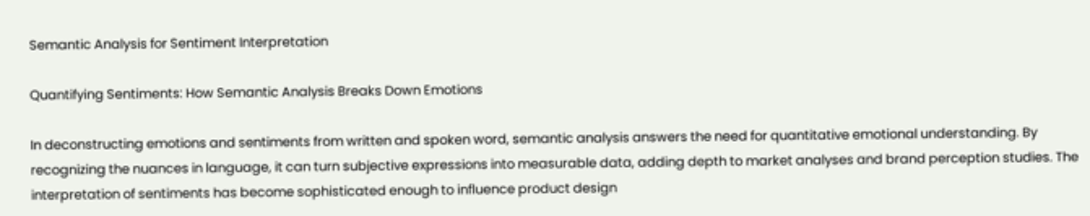Semantic Analysis for Sentiment Interpretation

Quantifying Sentiments: How Semantic Analysis Breaks Down Emotions

In deconstructing emotions and sentiments from written and spoken word, semantic analysis answers the need for quantitative emotional understanding. By recognizing the nuances in language, it can turn subjective expressions into measurable data, adding depth to market analyses and brand perception studies. The interpretation of sentiments has become sophisticated enough to influence product design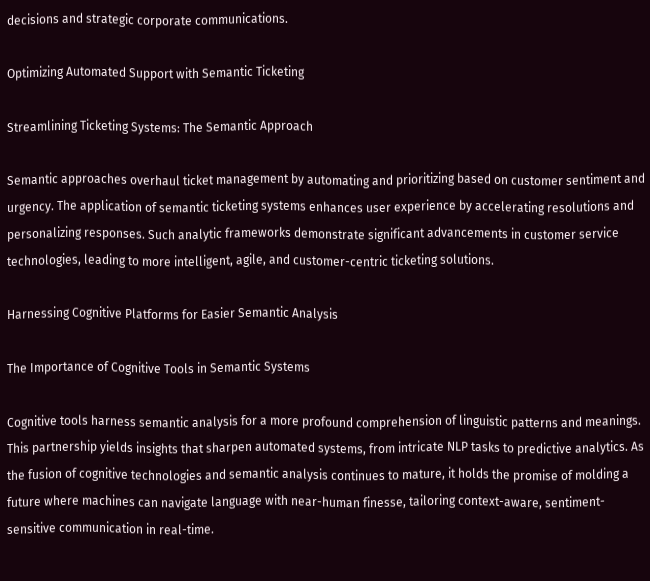decisions and strategic corporate communications.

Optimizing Automated Support with Semantic Ticketing

Streamlining Ticketing Systems: The Semantic Approach

Semantic approaches overhaul ticket management by automating and prioritizing based on customer sentiment and urgency. The application of semantic ticketing systems enhances user experience by accelerating resolutions and personalizing responses. Such analytic frameworks demonstrate significant advancements in customer service technologies, leading to more intelligent, agile, and customer-centric ticketing solutions.

Harnessing Cognitive Platforms for Easier Semantic Analysis

The Importance of Cognitive Tools in Semantic Systems

Cognitive tools harness semantic analysis for a more profound comprehension of linguistic patterns and meanings. This partnership yields insights that sharpen automated systems, from intricate NLP tasks to predictive analytics. As the fusion of cognitive technologies and semantic analysis continues to mature, it holds the promise of molding a future where machines can navigate language with near-human finesse, tailoring context-aware, sentiment-sensitive communication in real-time.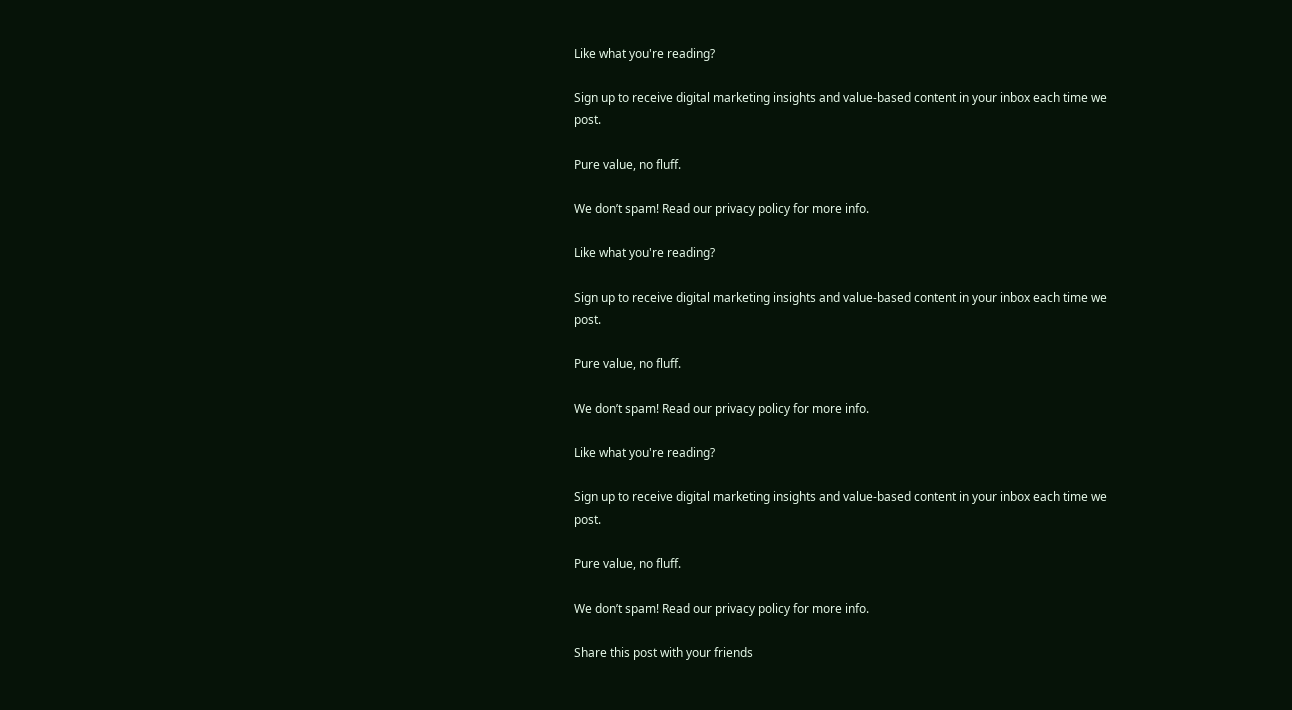Like what you're reading?

Sign up to receive digital marketing insights and value-based content in your inbox each time we post.

Pure value, no fluff.

We don’t spam! Read our privacy policy for more info.

Like what you're reading?

Sign up to receive digital marketing insights and value-based content in your inbox each time we post.

Pure value, no fluff.

We don’t spam! Read our privacy policy for more info.

Like what you're reading?

Sign up to receive digital marketing insights and value-based content in your inbox each time we post.

Pure value, no fluff.

We don’t spam! Read our privacy policy for more info.

Share this post with your friends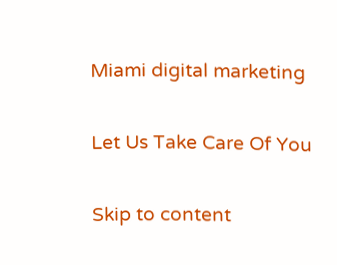Miami digital marketing

Let Us Take Care Of You

Skip to content